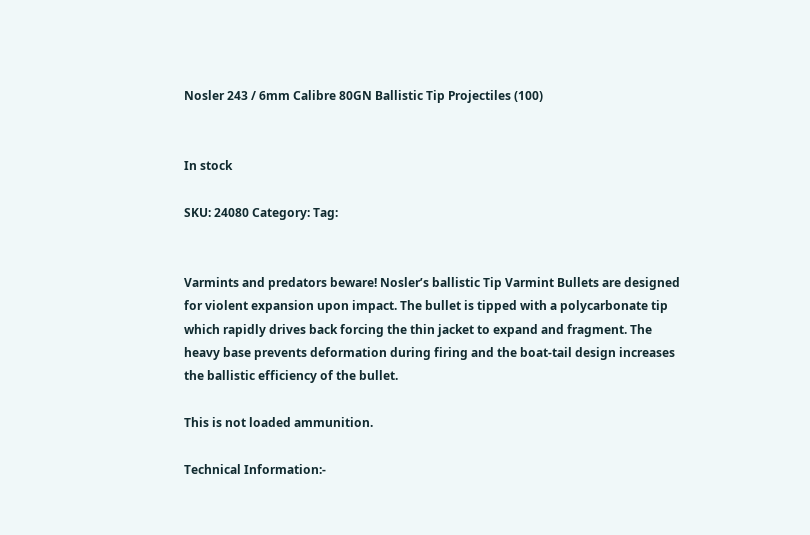Nosler 243 / 6mm Calibre 80GN Ballistic Tip Projectiles (100)


In stock

SKU: 24080 Category: Tag:


Varmints and predators beware! Nosler’s ballistic Tip Varmint Bullets are designed for violent expansion upon impact. The bullet is tipped with a polycarbonate tip which rapidly drives back forcing the thin jacket to expand and fragment. The heavy base prevents deformation during firing and the boat-tail design increases the ballistic efficiency of the bullet.

This is not loaded ammunition.

Technical Information:-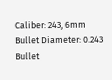Caliber: 243, 6mm
Bullet Diameter: 0.243
Bullet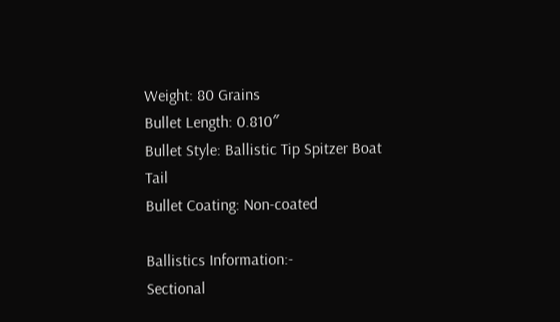Weight: 80 Grains
Bullet Length: 0.810″
Bullet Style: Ballistic Tip Spitzer Boat Tail
Bullet Coating: Non-coated

Ballistics Information:-
Sectional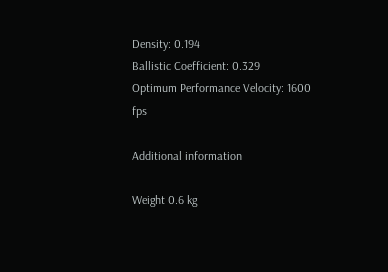Density: 0.194
Ballistic Coefficient: 0.329
Optimum Performance Velocity: 1600 fps

Additional information

Weight 0.6 kg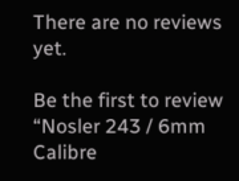There are no reviews yet.

Be the first to review “Nosler 243 / 6mm Calibre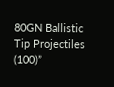80GN Ballistic Tip Projectiles (100)”